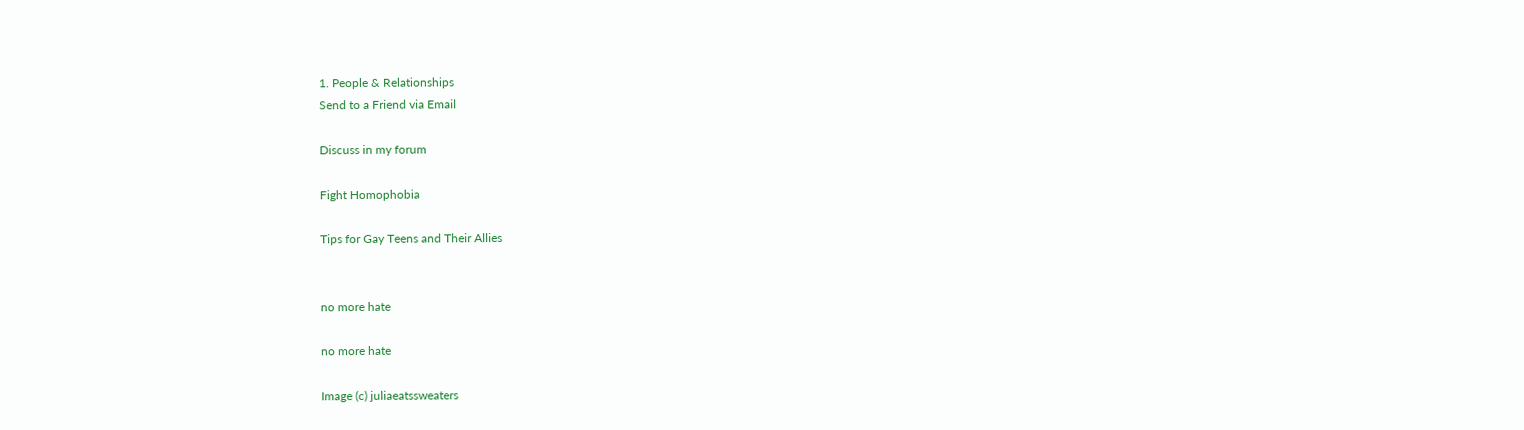1. People & Relationships
Send to a Friend via Email

Discuss in my forum

Fight Homophobia

Tips for Gay Teens and Their Allies


no more hate

no more hate

Image (c) juliaeatssweaters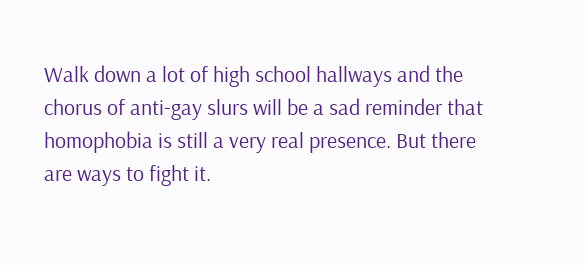Walk down a lot of high school hallways and the chorus of anti-gay slurs will be a sad reminder that homophobia is still a very real presence. But there are ways to fight it.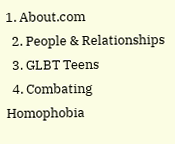1. About.com
  2. People & Relationships
  3. GLBT Teens
  4. Combating Homophobia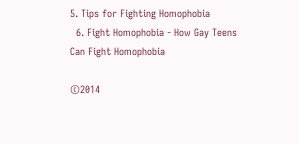5. Tips for Fighting Homophobia
  6. Fight Homophobia - How Gay Teens Can Fight Homophobia

©2014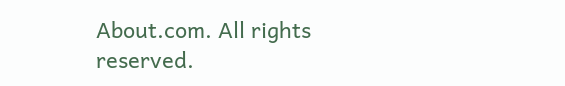About.com. All rights reserved.